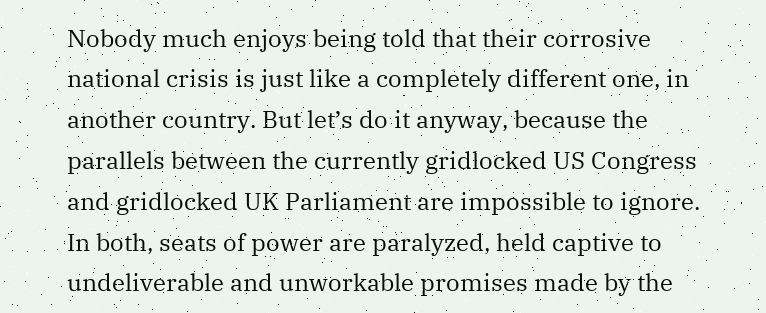Nobody much enjoys being told that their corrosive national crisis is just like a completely different one, in another country. But let’s do it anyway, because the parallels between the currently gridlocked US Congress and gridlocked UK Parliament are impossible to ignore. In both, seats of power are paralyzed, held captive to undeliverable and unworkable promises made by the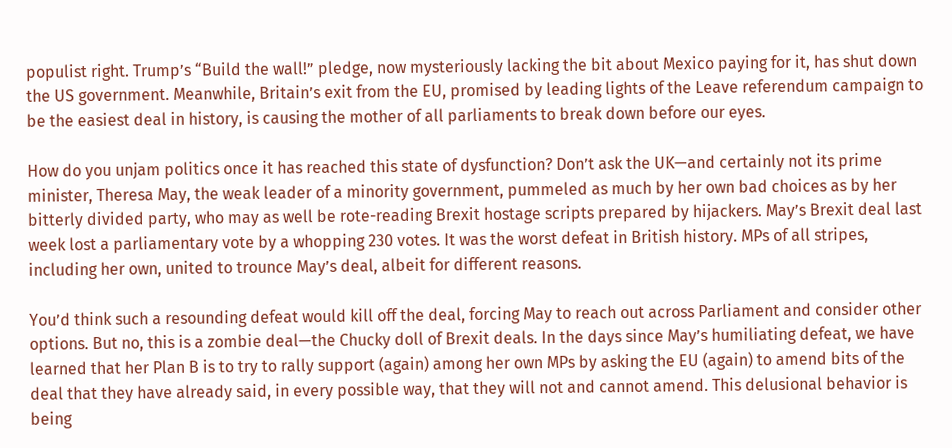populist right. Trump’s “Build the wall!” pledge, now mysteriously lacking the bit about Mexico paying for it, has shut down the US government. Meanwhile, Britain’s exit from the EU, promised by leading lights of the Leave referendum campaign to be the easiest deal in history, is causing the mother of all parliaments to break down before our eyes.

How do you unjam politics once it has reached this state of dysfunction? Don’t ask the UK—and certainly not its prime minister, Theresa May, the weak leader of a minority government, pummeled as much by her own bad choices as by her bitterly divided party, who may as well be rote-reading Brexit hostage scripts prepared by hijackers. May’s Brexit deal last week lost a parliamentary vote by a whopping 230 votes. It was the worst defeat in British history. MPs of all stripes, including her own, united to trounce May’s deal, albeit for different reasons.

You’d think such a resounding defeat would kill off the deal, forcing May to reach out across Parliament and consider other options. But no, this is a zombie deal—the Chucky doll of Brexit deals. In the days since May’s humiliating defeat, we have learned that her Plan B is to try to rally support (again) among her own MPs by asking the EU (again) to amend bits of the deal that they have already said, in every possible way, that they will not and cannot amend. This delusional behavior is being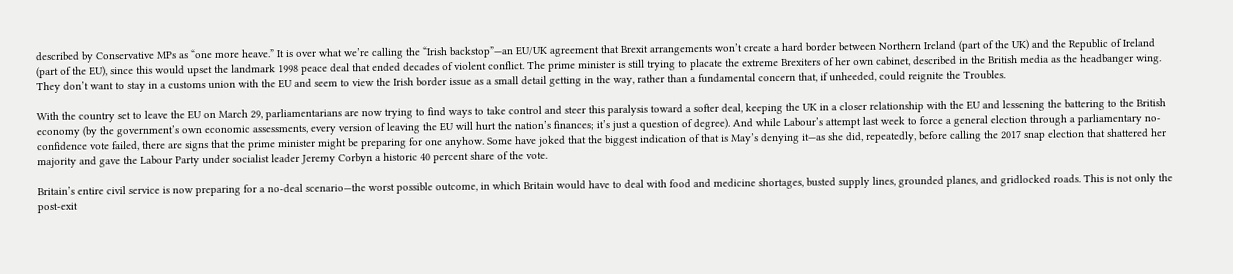described by Conservative MPs as “one more heave.” It is over what we’re calling the “Irish backstop”—an EU/UK agreement that Brexit arrangements won’t create a hard border between Northern Ireland (part of the UK) and the Republic of Ireland (part of the EU), since this would upset the landmark 1998 peace deal that ended decades of violent conflict. The prime minister is still trying to placate the extreme Brexiters of her own cabinet, described in the British media as the headbanger wing. They don’t want to stay in a customs union with the EU and seem to view the Irish border issue as a small detail getting in the way, rather than a fundamental concern that, if unheeded, could reignite the Troubles.

With the country set to leave the EU on March 29, parliamentarians are now trying to find ways to take control and steer this paralysis toward a softer deal, keeping the UK in a closer relationship with the EU and lessening the battering to the British economy (by the government’s own economic assessments, every version of leaving the EU will hurt the nation’s finances; it’s just a question of degree). And while Labour’s attempt last week to force a general election through a parliamentary no-confidence vote failed, there are signs that the prime minister might be preparing for one anyhow. Some have joked that the biggest indication of that is May’s denying it—as she did, repeatedly, before calling the 2017 snap election that shattered her majority and gave the Labour Party under socialist leader Jeremy Corbyn a historic 40 percent share of the vote.

Britain’s entire civil service is now preparing for a no-deal scenario—the worst possible outcome, in which Britain would have to deal with food and medicine shortages, busted supply lines, grounded planes, and gridlocked roads. This is not only the post-exit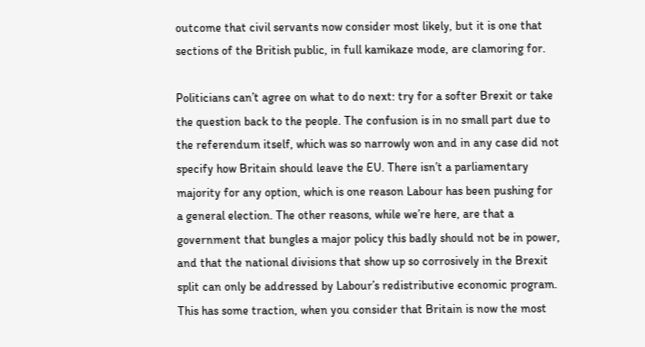outcome that civil servants now consider most likely, but it is one that sections of the British public, in full kamikaze mode, are clamoring for.

Politicians can’t agree on what to do next: try for a softer Brexit or take the question back to the people. The confusion is in no small part due to the referendum itself, which was so narrowly won and in any case did not specify how Britain should leave the EU. There isn’t a parliamentary majority for any option, which is one reason Labour has been pushing for a general election. The other reasons, while we’re here, are that a government that bungles a major policy this badly should not be in power, and that the national divisions that show up so corrosively in the Brexit split can only be addressed by Labour’s redistributive economic program. This has some traction, when you consider that Britain is now the most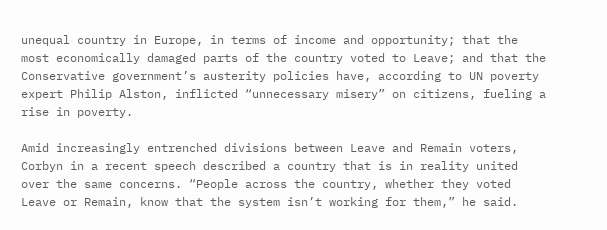unequal country in Europe, in terms of income and opportunity; that the most economically damaged parts of the country voted to Leave; and that the Conservative government’s austerity policies have, according to UN poverty expert Philip Alston, inflicted “unnecessary misery” on citizens, fueling a rise in poverty.

Amid increasingly entrenched divisions between Leave and Remain voters, Corbyn in a recent speech described a country that is in reality united over the same concerns. “People across the country, whether they voted Leave or Remain, know that the system isn’t working for them,” he said.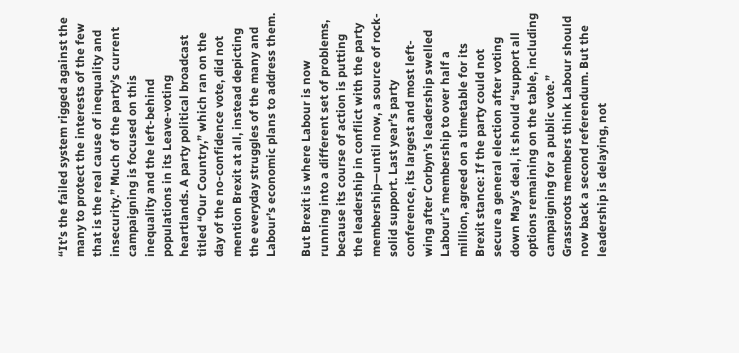“It’s the failed system rigged against the many to protect the interests of the few that is the real cause of inequality and insecurity.” Much of the party’s current campaigning is focused on this inequality and the left-behind populations in its Leave-voting heartlands. A party political broadcast titled “Our Country,” which ran on the day of the no-confidence vote, did not mention Brexit at all, instead depicting the everyday struggles of the many and Labour’s economic plans to address them.

But Brexit is where Labour is now running into a different set of problems, because its course of action is putting the leadership in conflict with the party membership—until now, a source of rock-solid support. Last year’s party conference, its largest and most left-wing after Corbyn’s leadership swelled Labour’s membership to over half a million, agreed on a timetable for its Brexit stance: If the party could not secure a general election after voting down May’s deal, it should “support all options remaining on the table, including campaigning for a public vote.” Grassroots members think Labour should now back a second referendum. But the leadership is delaying, not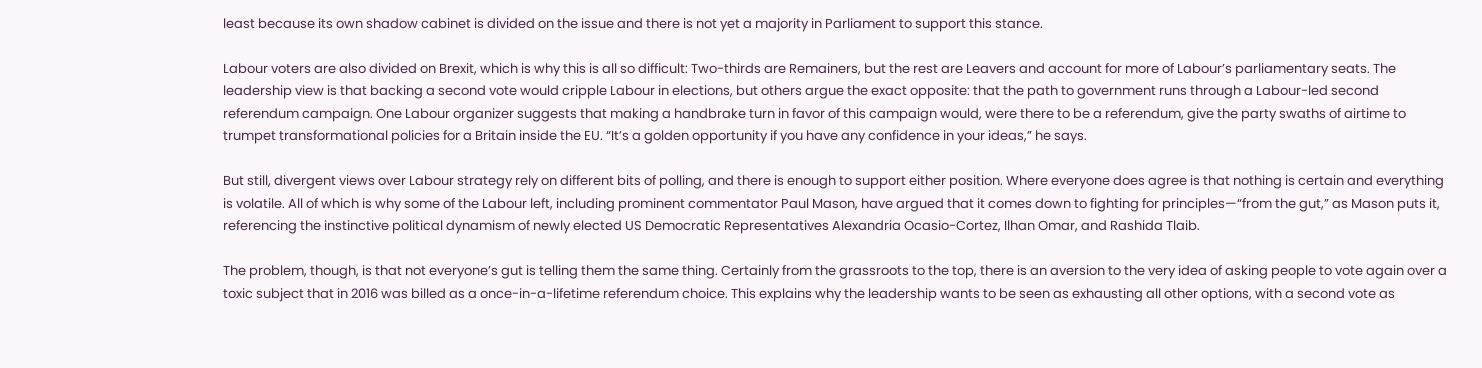least because its own shadow cabinet is divided on the issue and there is not yet a majority in Parliament to support this stance.

Labour voters are also divided on Brexit, which is why this is all so difficult: Two-thirds are Remainers, but the rest are Leavers and account for more of Labour’s parliamentary seats. The leadership view is that backing a second vote would cripple Labour in elections, but others argue the exact opposite: that the path to government runs through a Labour-led second referendum campaign. One Labour organizer suggests that making a handbrake turn in favor of this campaign would, were there to be a referendum, give the party swaths of airtime to trumpet transformational policies for a Britain inside the EU. “It’s a golden opportunity if you have any confidence in your ideas,” he says.

But still, divergent views over Labour strategy rely on different bits of polling, and there is enough to support either position. Where everyone does agree is that nothing is certain and everything is volatile. All of which is why some of the Labour left, including prominent commentator Paul Mason, have argued that it comes down to fighting for principles—“from the gut,” as Mason puts it, referencing the instinctive political dynamism of newly elected US Democratic Representatives Alexandria Ocasio-Cortez, Ilhan Omar, and Rashida Tlaib.

The problem, though, is that not everyone’s gut is telling them the same thing. Certainly from the grassroots to the top, there is an aversion to the very idea of asking people to vote again over a toxic subject that in 2016 was billed as a once-in-a-lifetime referendum choice. This explains why the leadership wants to be seen as exhausting all other options, with a second vote as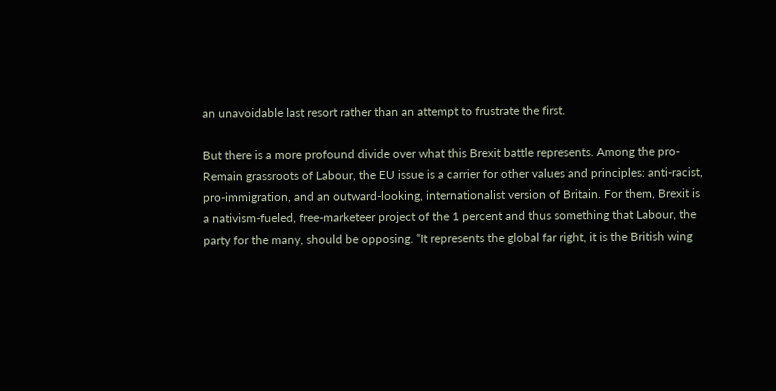an unavoidable last resort rather than an attempt to frustrate the first.

But there is a more profound divide over what this Brexit battle represents. Among the pro-Remain grassroots of Labour, the EU issue is a carrier for other values and principles: anti-racist, pro-immigration, and an outward-looking, internationalist version of Britain. For them, Brexit is a nativism-fueled, free-marketeer project of the 1 percent and thus something that Labour, the party for the many, should be opposing. “It represents the global far right, it is the British wing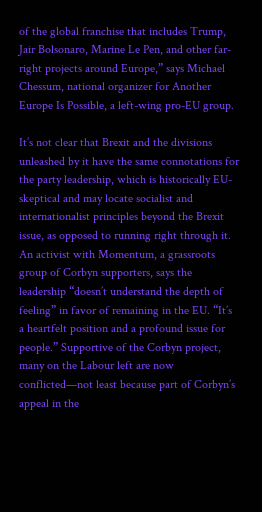of the global franchise that includes Trump, Jair Bolsonaro, Marine Le Pen, and other far-right projects around Europe,” says Michael Chessum, national organizer for Another Europe Is Possible, a left-wing pro-EU group.

It’s not clear that Brexit and the divisions unleashed by it have the same connotations for the party leadership, which is historically EU-skeptical and may locate socialist and internationalist principles beyond the Brexit issue, as opposed to running right through it. An activist with Momentum, a grassroots group of Corbyn supporters, says the leadership “doesn’t understand the depth of feeling” in favor of remaining in the EU. “It’s a heartfelt position and a profound issue for people.” Supportive of the Corbyn project, many on the Labour left are now conflicted—not least because part of Corbyn’s appeal in the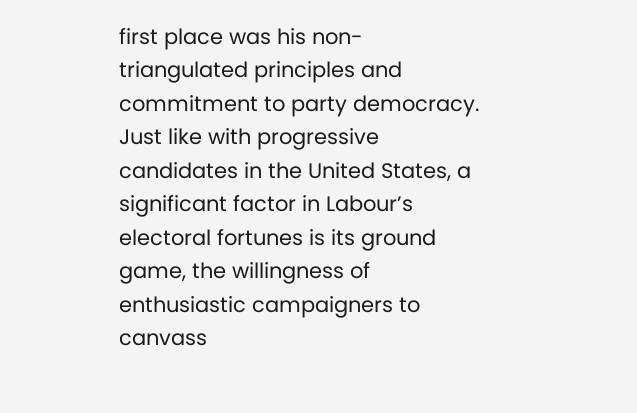first place was his non-triangulated principles and commitment to party democracy. Just like with progressive candidates in the United States, a significant factor in Labour’s electoral fortunes is its ground game, the willingness of enthusiastic campaigners to canvass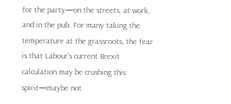for the party—on the streets, at work, and in the pub. For many taking the temperature at the grassroots, the fear is that Labour’s current Brexit calculation may be crushing this spirit—maybe not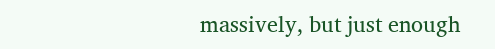massively, but just enough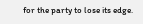for the party to lose its edge.